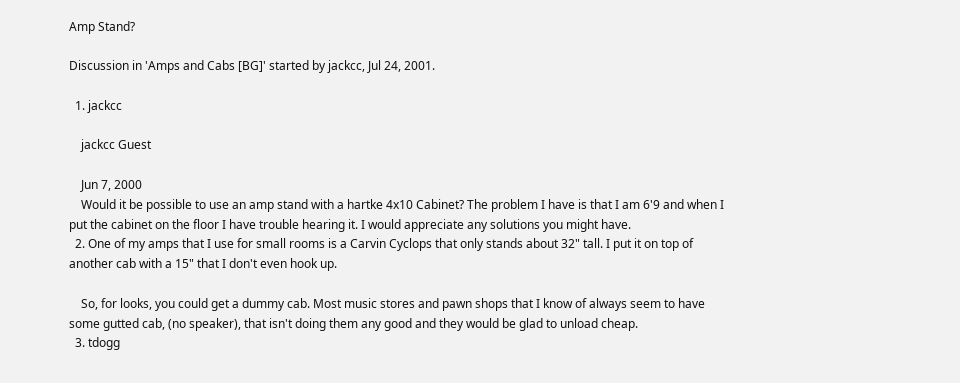Amp Stand?

Discussion in 'Amps and Cabs [BG]' started by jackcc, Jul 24, 2001.

  1. jackcc

    jackcc Guest

    Jun 7, 2000
    Would it be possible to use an amp stand with a hartke 4x10 Cabinet? The problem I have is that I am 6'9 and when I put the cabinet on the floor I have trouble hearing it. I would appreciate any solutions you might have.
  2. One of my amps that I use for small rooms is a Carvin Cyclops that only stands about 32" tall. I put it on top of another cab with a 15" that I don't even hook up.

    So, for looks, you could get a dummy cab. Most music stores and pawn shops that I know of always seem to have some gutted cab, (no speaker), that isn't doing them any good and they would be glad to unload cheap.
  3. tdogg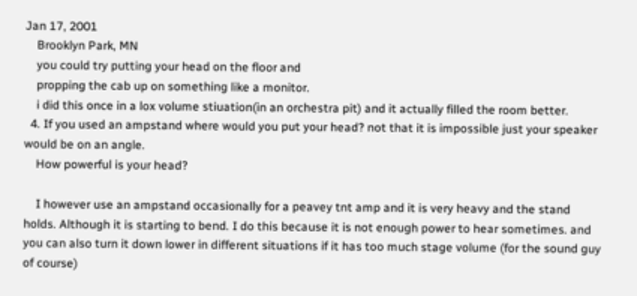Jan 17, 2001
    Brooklyn Park, MN
    you could try putting your head on the floor and
    propping the cab up on something like a monitor.
    i did this once in a lox volume stiuation(in an orchestra pit) and it actually filled the room better.
  4. If you used an ampstand where would you put your head? not that it is impossible just your speaker would be on an angle.
    How powerful is your head?

    I however use an ampstand occasionally for a peavey tnt amp and it is very heavy and the stand holds. Although it is starting to bend. I do this because it is not enough power to hear sometimes. and you can also turn it down lower in different situations if it has too much stage volume (for the sound guy of course)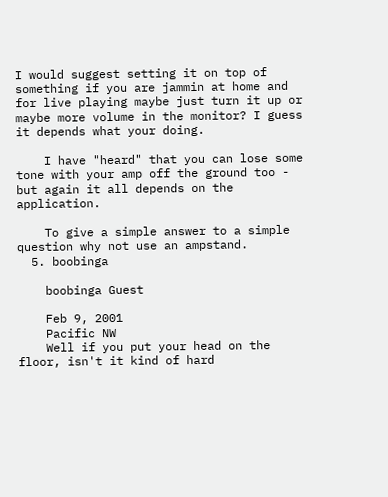I would suggest setting it on top of something if you are jammin at home and for live playing maybe just turn it up or maybe more volume in the monitor? I guess it depends what your doing.

    I have "heard" that you can lose some tone with your amp off the ground too - but again it all depends on the application.

    To give a simple answer to a simple question why not use an ampstand.
  5. boobinga

    boobinga Guest

    Feb 9, 2001
    Pacific NW
    Well if you put your head on the floor, isn't it kind of hard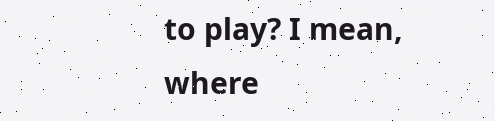to play? I mean, where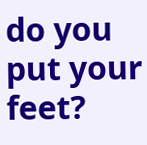do you put your feet?